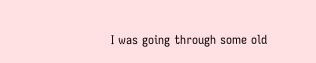I was going through some old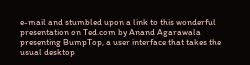e-mail and stumbled upon a link to this wonderful presentation on Ted.com by Anand Agarawala presenting BumpTop, a user interface that takes the usual desktop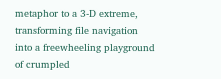metaphor to a 3-D extreme, transforming file navigation into a freewheeling playground of crumpled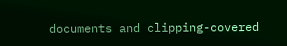documents and clipping-covered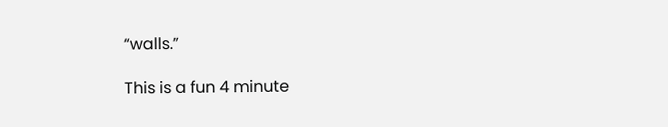“walls.”

This is a fun 4 minute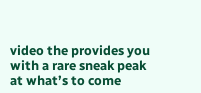video the provides you with a rare sneak peak at what’s to come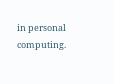in personal computing.